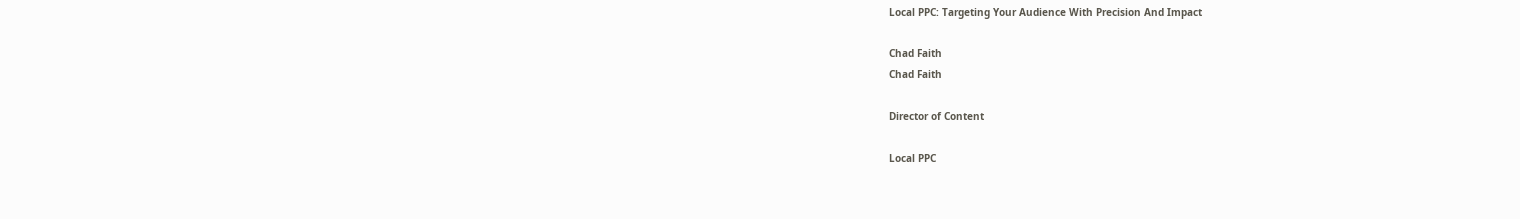Local PPC: Targeting Your Audience With Precision And Impact

Chad Faith
Chad Faith

Director of Content

Local PPC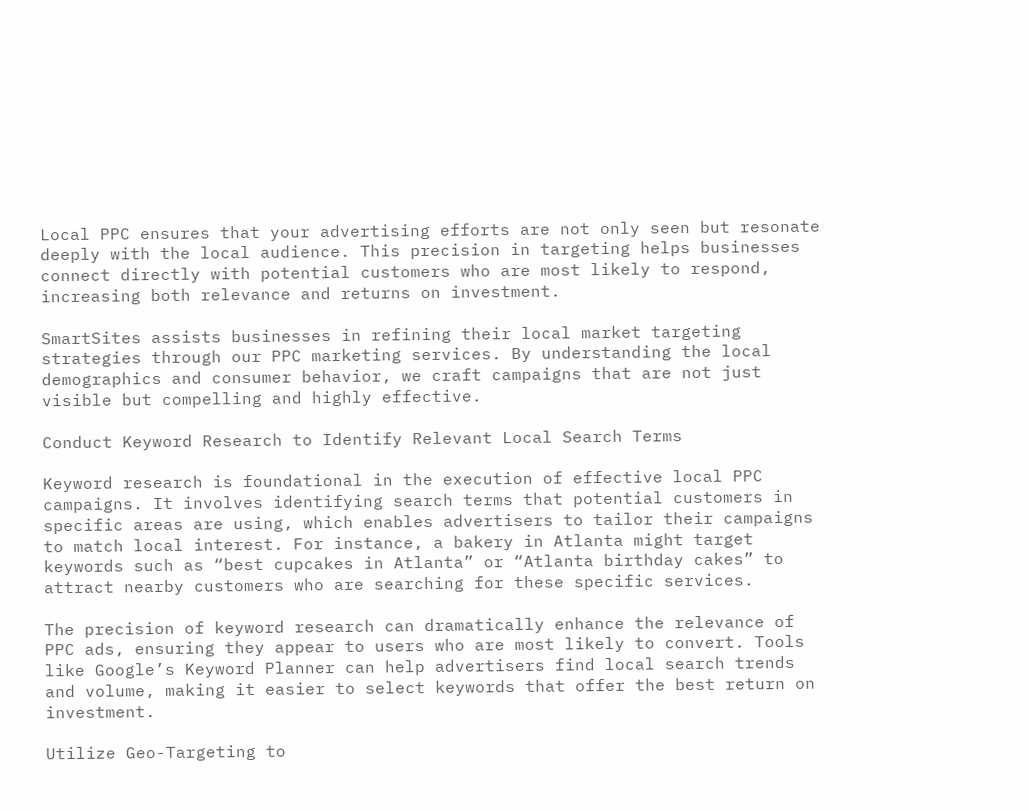Local PPC ensures that your advertising efforts are not only seen but resonate deeply with the local audience. This precision in targeting helps businesses connect directly with potential customers who are most likely to respond, increasing both relevance and returns on investment.

SmartSites assists businesses in refining their local market targeting strategies through our PPC marketing services. By understanding the local demographics and consumer behavior, we craft campaigns that are not just visible but compelling and highly effective.

Conduct Keyword Research to Identify Relevant Local Search Terms

Keyword research is foundational in the execution of effective local PPC campaigns. It involves identifying search terms that potential customers in specific areas are using, which enables advertisers to tailor their campaigns to match local interest. For instance, a bakery in Atlanta might target keywords such as “best cupcakes in Atlanta” or “Atlanta birthday cakes” to attract nearby customers who are searching for these specific services.

The precision of keyword research can dramatically enhance the relevance of PPC ads, ensuring they appear to users who are most likely to convert. Tools like Google’s Keyword Planner can help advertisers find local search trends and volume, making it easier to select keywords that offer the best return on investment.

Utilize Geo-Targeting to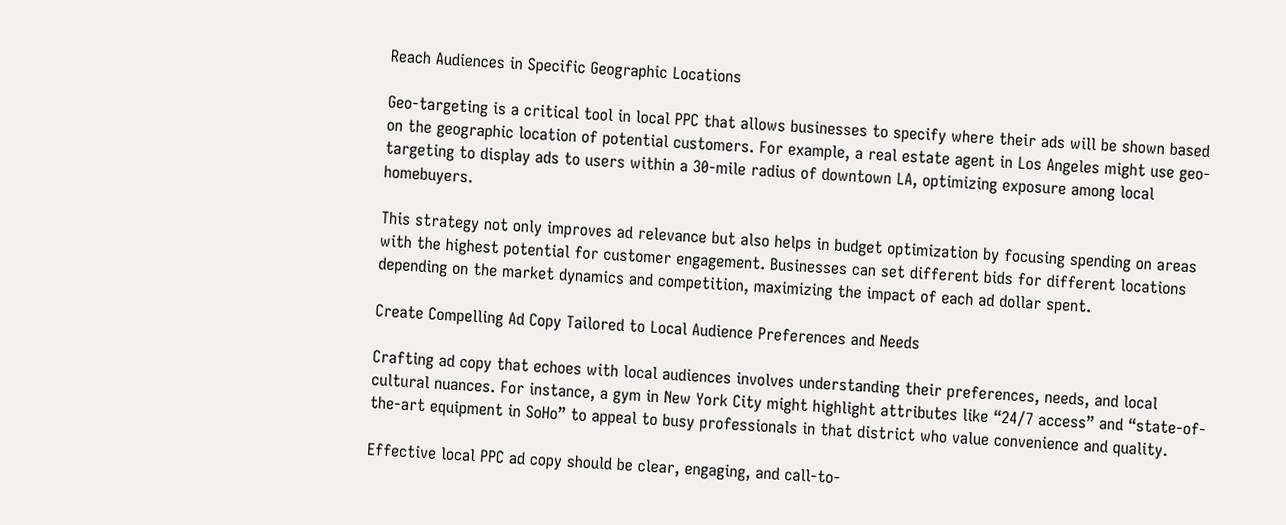Reach Audiences in Specific Geographic Locations

Geo-targeting is a critical tool in local PPC that allows businesses to specify where their ads will be shown based on the geographic location of potential customers. For example, a real estate agent in Los Angeles might use geo-targeting to display ads to users within a 30-mile radius of downtown LA, optimizing exposure among local homebuyers.

This strategy not only improves ad relevance but also helps in budget optimization by focusing spending on areas with the highest potential for customer engagement. Businesses can set different bids for different locations depending on the market dynamics and competition, maximizing the impact of each ad dollar spent.

Create Compelling Ad Copy Tailored to Local Audience Preferences and Needs

Crafting ad copy that echoes with local audiences involves understanding their preferences, needs, and local cultural nuances. For instance, a gym in New York City might highlight attributes like “24/7 access” and “state-of-the-art equipment in SoHo” to appeal to busy professionals in that district who value convenience and quality.

Effective local PPC ad copy should be clear, engaging, and call-to-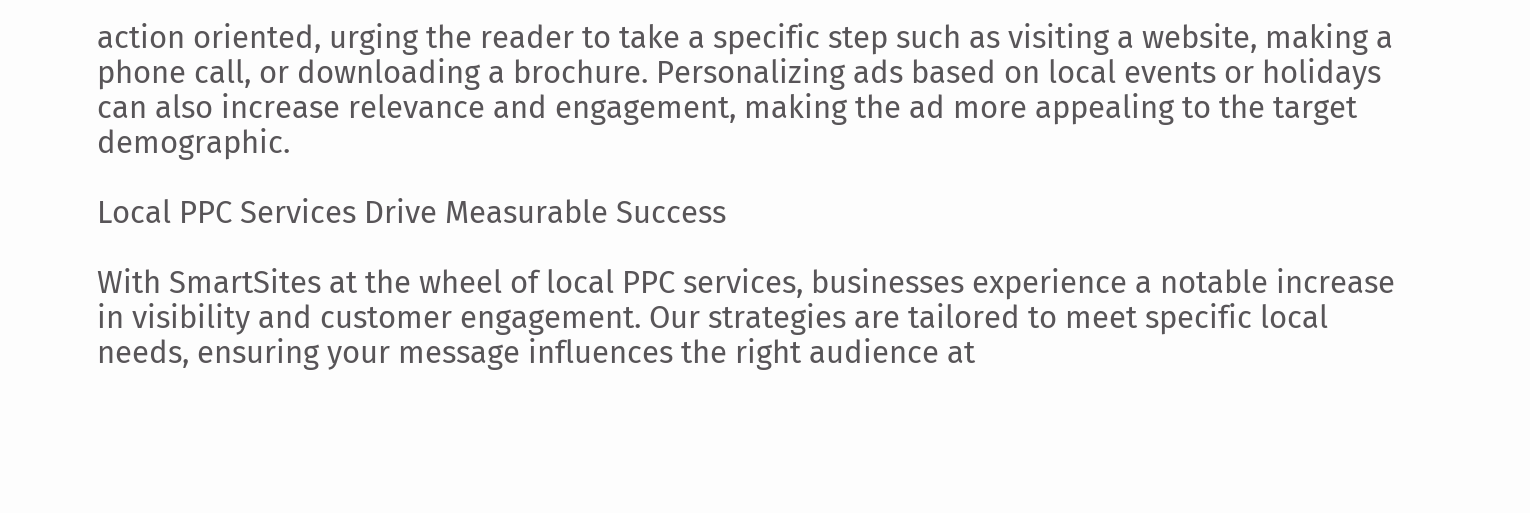action oriented, urging the reader to take a specific step such as visiting a website, making a phone call, or downloading a brochure. Personalizing ads based on local events or holidays can also increase relevance and engagement, making the ad more appealing to the target demographic.

Local PPC Services Drive Measurable Success

With SmartSites at the wheel of local PPC services, businesses experience a notable increase in visibility and customer engagement. Our strategies are tailored to meet specific local needs, ensuring your message influences the right audience at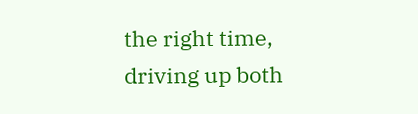the right time, driving up both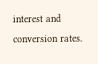interest and conversion rates.